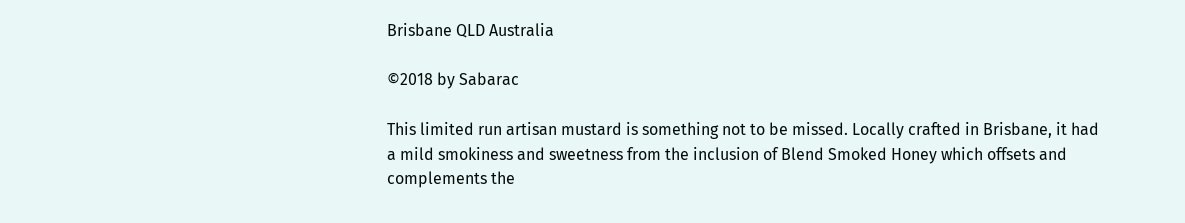Brisbane QLD Australia

©2018 by Sabarac

This limited run artisan mustard is something not to be missed. Locally crafted in Brisbane, it had a mild smokiness and sweetness from the inclusion of Blend Smoked Honey which offsets and complements the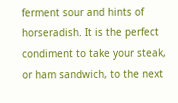ferment sour and hints of horseradish. It is the perfect condiment to take your steak, or ham sandwich, to the next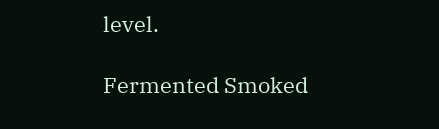level.

Fermented Smoked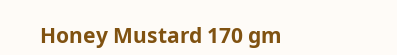Honey Mustard 170 gm